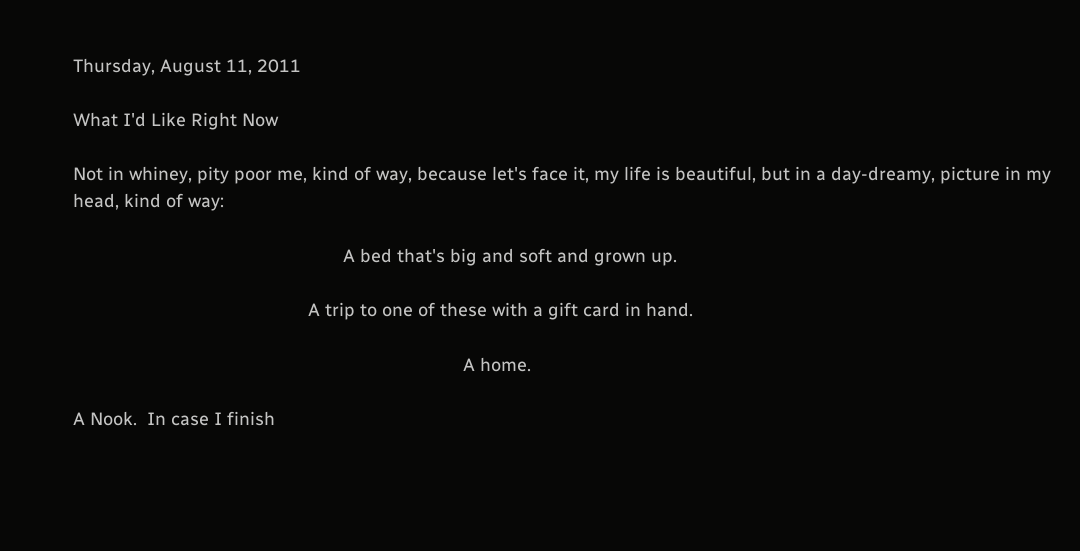Thursday, August 11, 2011

What I'd Like Right Now

Not in whiney, pity poor me, kind of way, because let's face it, my life is beautiful, but in a day-dreamy, picture in my head, kind of way:

                                                      A bed that's big and soft and grown up.

                                               A trip to one of these with a gift card in hand.

                                                                              A home.

A Nook.  In case I finish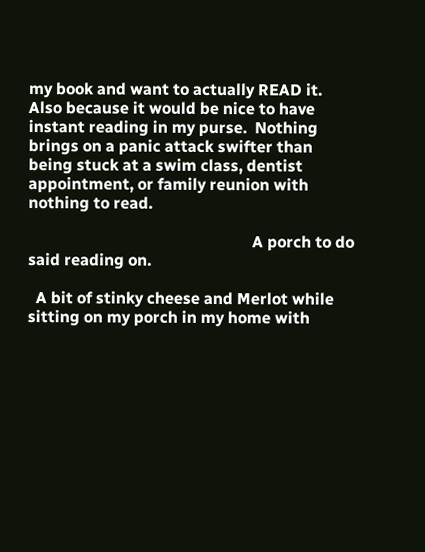my book and want to actually READ it.  Also because it would be nice to have instant reading in my purse.  Nothing brings on a panic attack swifter than being stuck at a swim class, dentist appointment, or family reunion with nothing to read.

                                                        A porch to do said reading on.

  A bit of stinky cheese and Merlot while sitting on my porch in my home with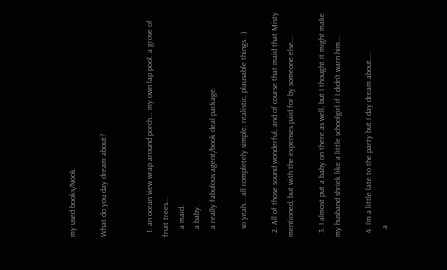my used books/Nook.

What do you day dream about?


  1. an ocean view wrap around porch... my own lap pool. a grove of fruit trees...
    a maid.
    a baby.
    a really fabulous agent/book deal package.

    so yeah... all completely simple, realistic, plausable things. :)

  2. All of those sound wonderful, and of course that maid that Misty mentioned, but with the expenses paid for by someone else...

  3. I almost put a baby on there as well, but I thought it might make my husband shriek like a little schoolgirl if I didn't warn him...

  4. I'm a little late to the party but I day dream about....
    a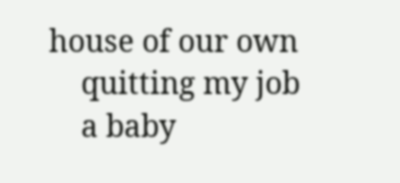house of our own
    quitting my job
    a baby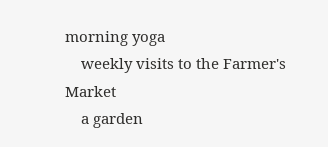morning yoga
    weekly visits to the Farmer's Market
    a garden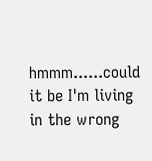hmmm......could it be I'm living in the wrong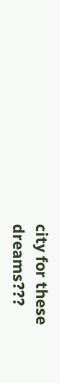city for these dreams???